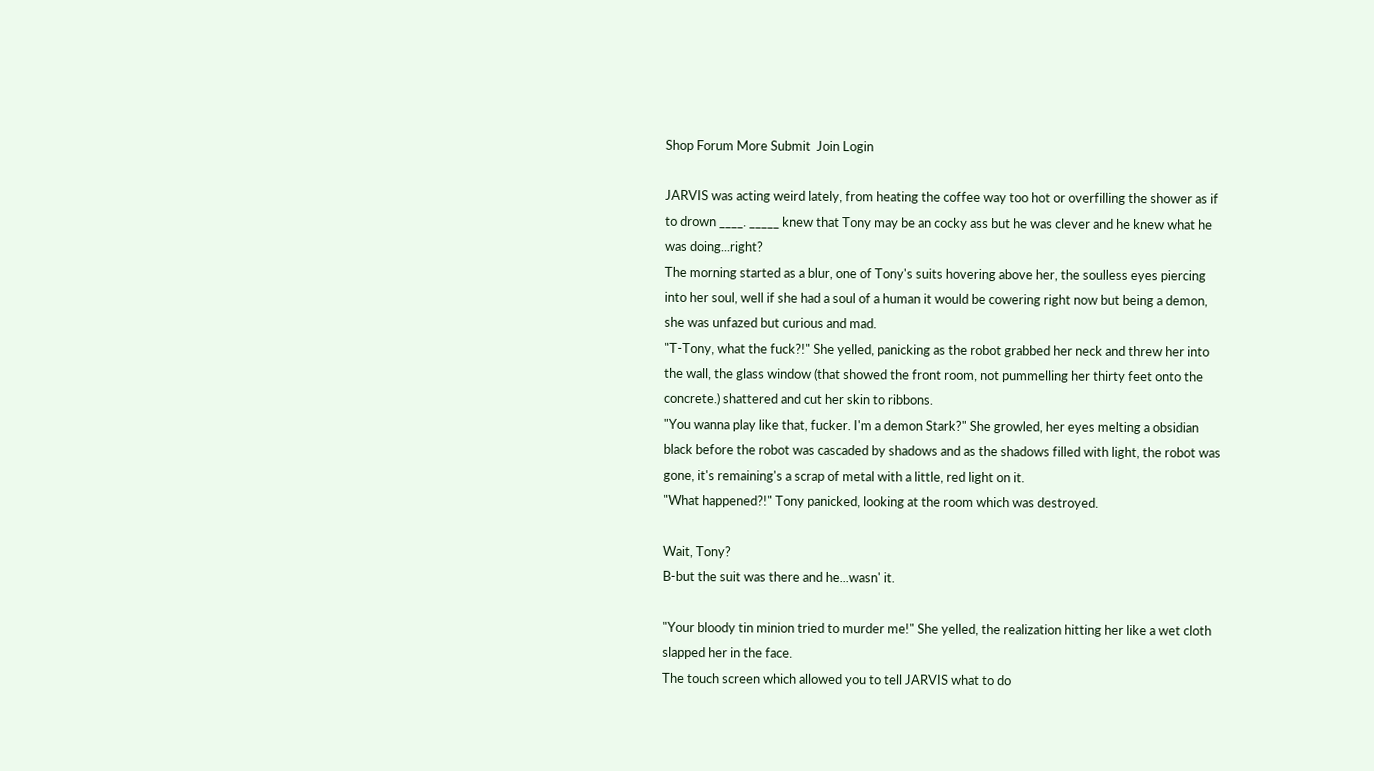Shop Forum More Submit  Join Login

JARVIS was acting weird lately, from heating the coffee way too hot or overfilling the shower as if to drown ____. _____ knew that Tony may be an cocky ass but he was clever and he knew what he was doing...right?
The morning started as a blur, one of Tony's suits hovering above her, the soulless eyes piercing into her soul, well if she had a soul of a human it would be cowering right now but being a demon, she was unfazed but curious and mad.
"T-Tony, what the fuck?!" She yelled, panicking as the robot grabbed her neck and threw her into the wall, the glass window (that showed the front room, not pummelling her thirty feet onto the concrete.) shattered and cut her skin to ribbons.
"You wanna play like that, fucker. I'm a demon Stark?" She growled, her eyes melting a obsidian black before the robot was cascaded by shadows and as the shadows filled with light, the robot was gone, it's remaining's a scrap of metal with a little, red light on it.
"What happened?!" Tony panicked, looking at the room which was destroyed.

Wait, Tony?
B-but the suit was there and he...wasn' it.

"Your bloody tin minion tried to murder me!" She yelled, the realization hitting her like a wet cloth slapped her in the face.
The touch screen which allowed you to tell JARVIS what to do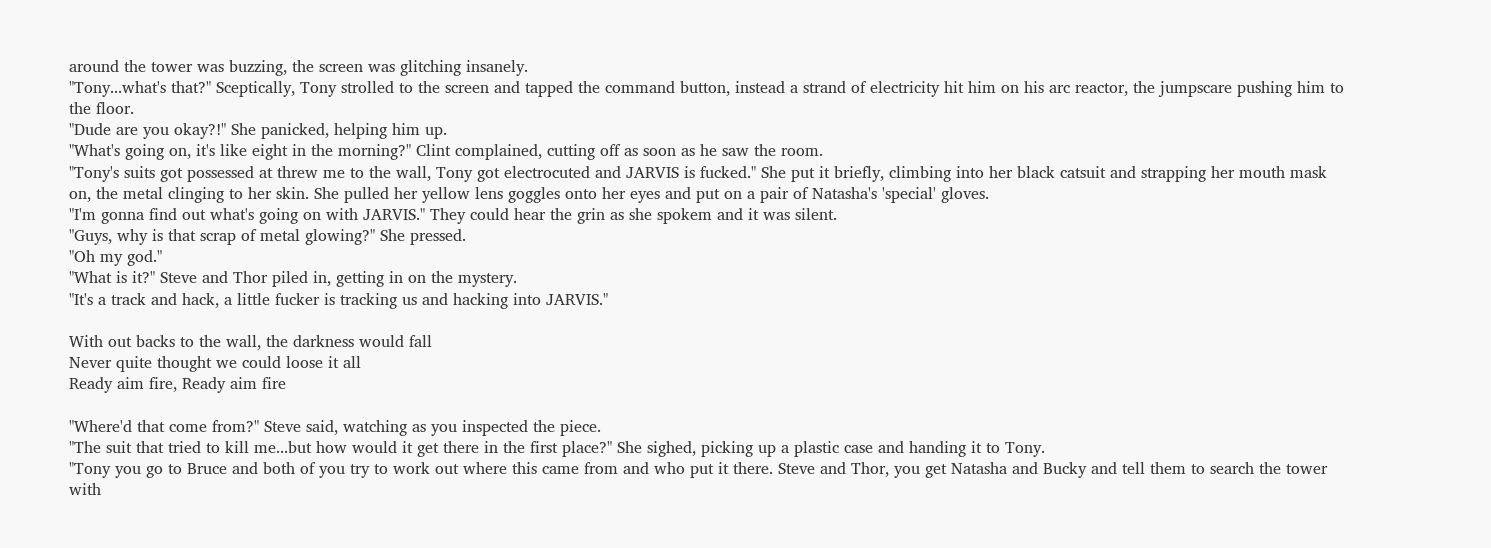around the tower was buzzing, the screen was glitching insanely.
"Tony...what's that?" Sceptically, Tony strolled to the screen and tapped the command button, instead a strand of electricity hit him on his arc reactor, the jumpscare pushing him to the floor.
"Dude are you okay?!" She panicked, helping him up.
"What's going on, it's like eight in the morning?" Clint complained, cutting off as soon as he saw the room.
"Tony's suits got possessed at threw me to the wall, Tony got electrocuted and JARVIS is fucked." She put it briefly, climbing into her black catsuit and strapping her mouth mask on, the metal clinging to her skin. She pulled her yellow lens goggles onto her eyes and put on a pair of Natasha's 'special' gloves.
"I'm gonna find out what's going on with JARVIS." They could hear the grin as she spokem and it was silent.
"Guys, why is that scrap of metal glowing?" She pressed.
"Oh my god."
"What is it?" Steve and Thor piled in, getting in on the mystery.
"It's a track and hack, a little fucker is tracking us and hacking into JARVIS."

With out backs to the wall, the darkness would fall
Never quite thought we could loose it all
Ready aim fire, Ready aim fire

"Where'd that come from?" Steve said, watching as you inspected the piece.
"The suit that tried to kill me...but how would it get there in the first place?" She sighed, picking up a plastic case and handing it to Tony.
"Tony you go to Bruce and both of you try to work out where this came from and who put it there. Steve and Thor, you get Natasha and Bucky and tell them to search the tower with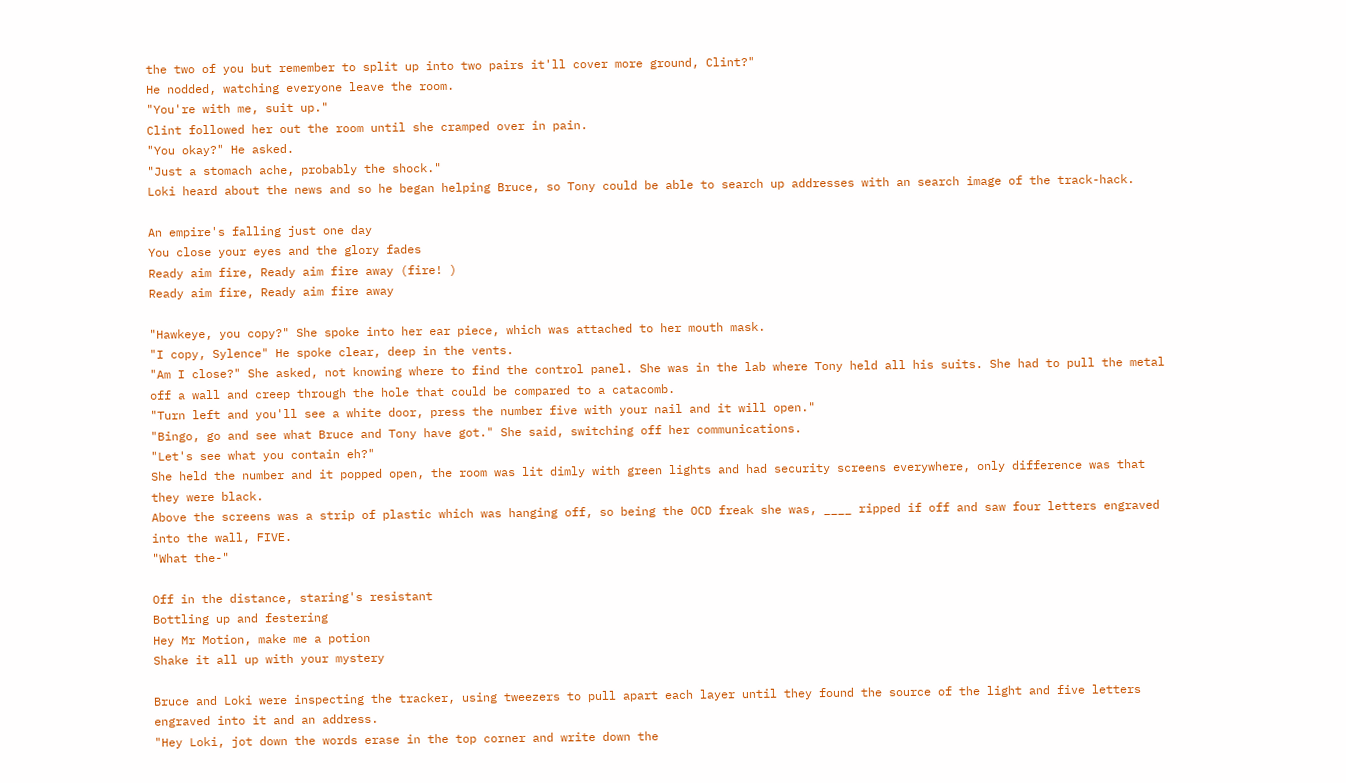the two of you but remember to split up into two pairs it'll cover more ground, Clint?"
He nodded, watching everyone leave the room.
"You're with me, suit up."
Clint followed her out the room until she cramped over in pain.
"You okay?" He asked.
"Just a stomach ache, probably the shock."
Loki heard about the news and so he began helping Bruce, so Tony could be able to search up addresses with an search image of the track-hack.

An empire's falling just one day
You close your eyes and the glory fades
Ready aim fire, Ready aim fire away (fire! )
Ready aim fire, Ready aim fire away

"Hawkeye, you copy?" She spoke into her ear piece, which was attached to her mouth mask.
"I copy, Sylence" He spoke clear, deep in the vents.
"Am I close?" She asked, not knowing where to find the control panel. She was in the lab where Tony held all his suits. She had to pull the metal off a wall and creep through the hole that could be compared to a catacomb.
"Turn left and you'll see a white door, press the number five with your nail and it will open."
"Bingo, go and see what Bruce and Tony have got." She said, switching off her communications.
"Let's see what you contain eh?"
She held the number and it popped open, the room was lit dimly with green lights and had security screens everywhere, only difference was that they were black.
Above the screens was a strip of plastic which was hanging off, so being the OCD freak she was, ____ ripped if off and saw four letters engraved into the wall, FIVE.
"What the-"

Off in the distance, staring's resistant
Bottling up and festering
Hey Mr Motion, make me a potion
Shake it all up with your mystery

Bruce and Loki were inspecting the tracker, using tweezers to pull apart each layer until they found the source of the light and five letters engraved into it and an address.
"Hey Loki, jot down the words erase in the top corner and write down the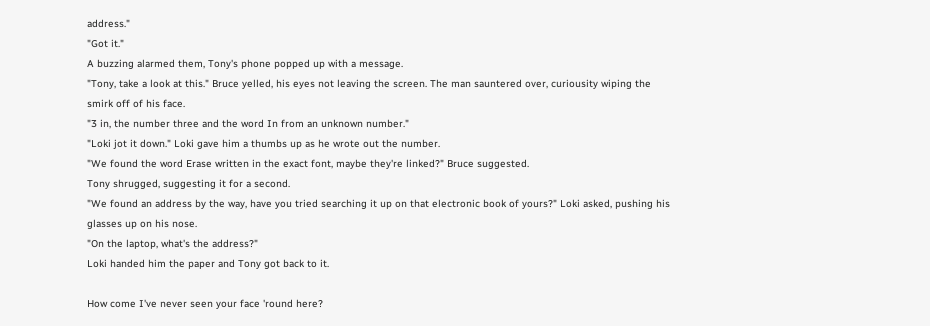address."
"Got it."
A buzzing alarmed them, Tony's phone popped up with a message.
"Tony, take a look at this." Bruce yelled, his eyes not leaving the screen. The man sauntered over, curiousity wiping the smirk off of his face.
"3 in, the number three and the word In from an unknown number."
"Loki jot it down." Loki gave him a thumbs up as he wrote out the number.
"We found the word Erase written in the exact font, maybe they're linked?" Bruce suggested.
Tony shrugged, suggesting it for a second.
"We found an address by the way, have you tried searching it up on that electronic book of yours?" Loki asked, pushing his glasses up on his nose.
"On the laptop, what's the address?"
Loki handed him the paper and Tony got back to it.

How come I've never seen your face 'round here?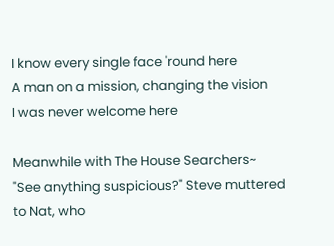I know every single face 'round here
A man on a mission, changing the vision
I was never welcome here

Meanwhile with The House Searchers~
"See anything suspicious?" Steve muttered to Nat, who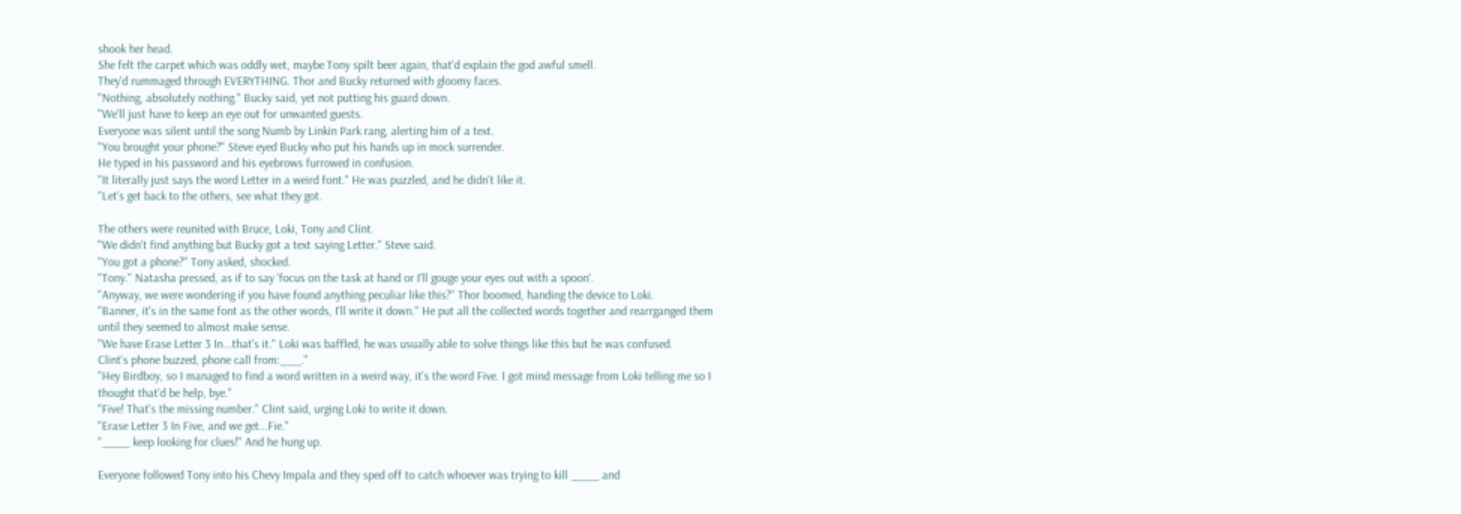shook her head.
She felt the carpet which was oddly wet, maybe Tony spilt beer again, that'd explain the god awful smell.
They'd rummaged through EVERYTHING. Thor and Bucky returned with gloomy faces.
"Nothing, absolutely nothing." Bucky said, yet not putting his guard down.
"We'll just have to keep an eye out for unwanted guests.
Everyone was silent until the song Numb by Linkin Park rang, alerting him of a text.
"You brought your phone?" Steve eyed Bucky who put his hands up in mock surrender.
He typed in his password and his eyebrows furrowed in confusion.
"It literally just says the word Letter in a weird font." He was puzzled, and he didn't like it.
"Let's get back to the others, see what they got.

The others were reunited with Bruce, Loki, Tony and Clint.
"We didn't find anything but Bucky got a text saying Letter." Steve said.
"You got a phone?" Tony asked, shocked.
"Tony." Natasha pressed, as if to say 'focus on the task at hand or I'll gouge your eyes out with a spoon'.
"Anyway, we were wondering if you have found anything peculiar like this?" Thor boomed, handing the device to Loki.
"Banner, it's in the same font as the other words, I'll write it down." He put all the collected words together and rearrganged them until they seemed to almost make sense.
"We have Erase Letter 3 In...that's it." Loki was baffled, he was usually able to solve things like this but he was confused.
Clint's phone buzzed, phone call from:___."
"Hey Birdboy, so I managed to find a word written in a weird way, it's the word Five. I got mind message from Loki telling me so I thought that'd be help, bye."
"Five! That's the missing number." Clint said, urging Loki to write it down.
"Erase Letter 3 In Five, and we get...Fie."
"____ keep looking for clues!" And he hung up.

Everyone followed Tony into his Chevy Impala and they sped off to catch whoever was trying to kill ____ and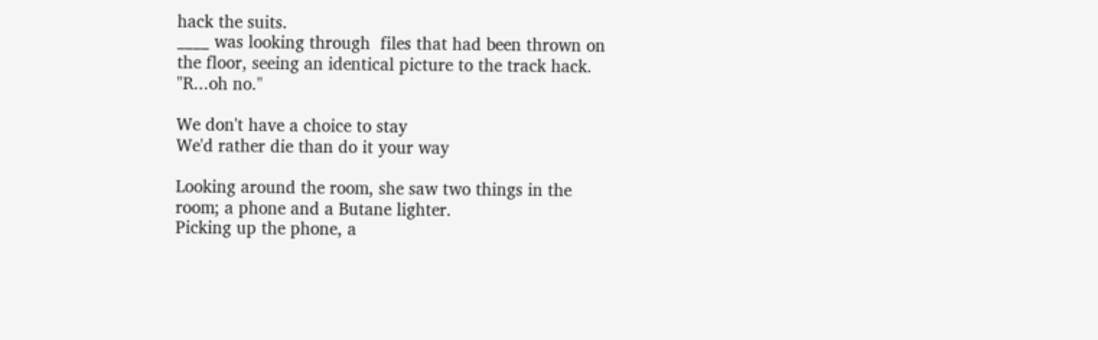hack the suits.
____ was looking through  files that had been thrown on the floor, seeing an identical picture to the track hack.
"R...oh no."

We don't have a choice to stay
We'd rather die than do it your way

Looking around the room, she saw two things in the room; a phone and a Butane lighter.
Picking up the phone, a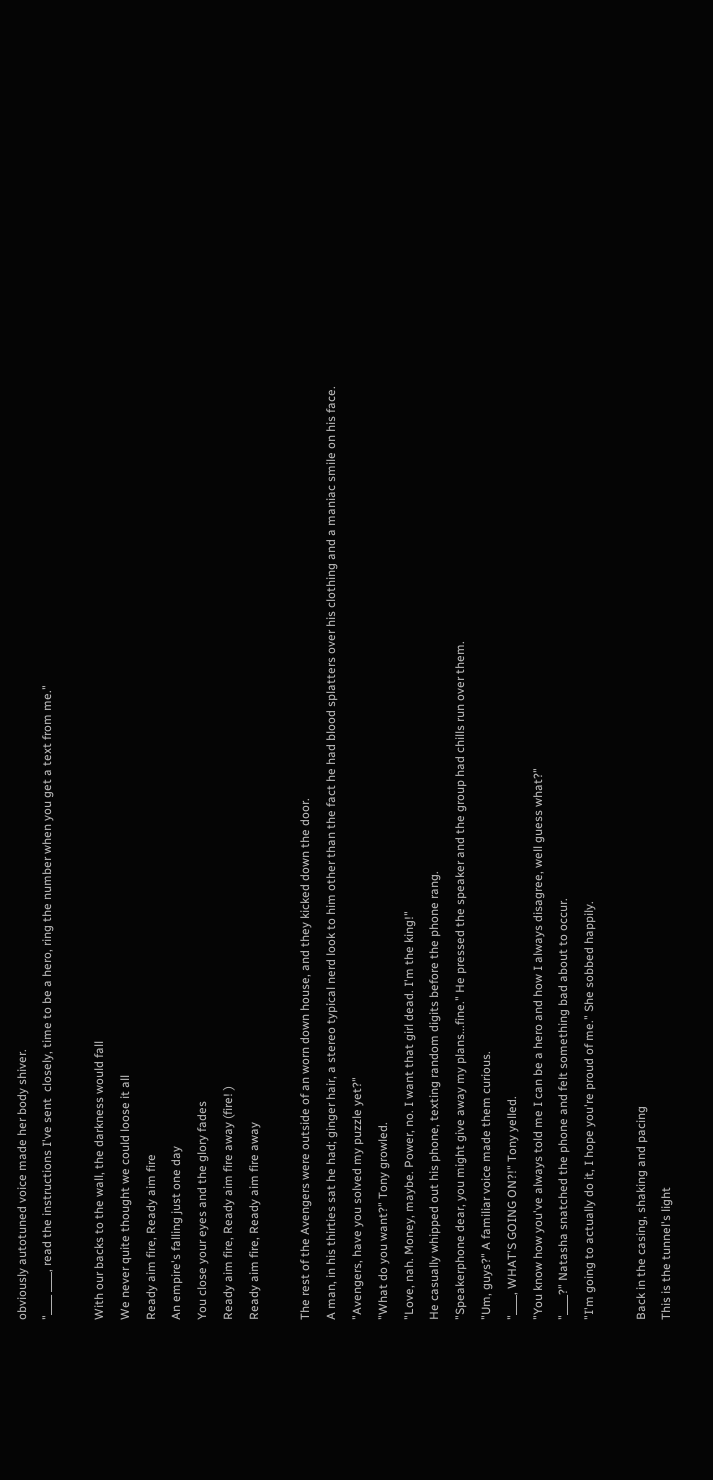obviously autotuned voice made her body shiver.
"____ ____, read the instructions I've sent  closely, time to be a hero, ring the number when you get a text from me."

With our backs to the wall, the darkness would fall
We never quite thought we could loose it all
Ready aim fire, Ready aim fire
An empire's falling just one day
You close your eyes and the glory fades
Ready aim fire, Ready aim fire away (fire! )
Ready aim fire, Ready aim fire away

The rest of the Avengers were outside of an worn down house, and they kicked down the door.
A man, in his thirties sat he had; ginger hair, a stereo typical nerd look to him other than the fact he had blood splatters over his clothing and a maniac smile on his face.
"Avengers, have you solved my puzzle yet?"
"What do you want?" Tony growled.
"Love, nah. Money, maybe. Power, no. I want that girl dead. I'm the king!"
He casually whipped out his phone, texting random digits before the phone rang.
"Speakerphone dear, you might give away my plans...fine." He pressed the speaker and the group had chills run over them.
"Um, guys?" A familiar voice made them curious.
"____, WHAT'S GOING ON?!" Tony yelled.
"You know how you've always told me I can be a hero and how I always disagree, well guess what?"
"____?" Natasha snatched the phone and felt something bad about to occur.
"I'm going to actually do it, I hope you're proud of me." She sobbed happily.

Back in the casing, shaking and pacing
This is the tunnel's light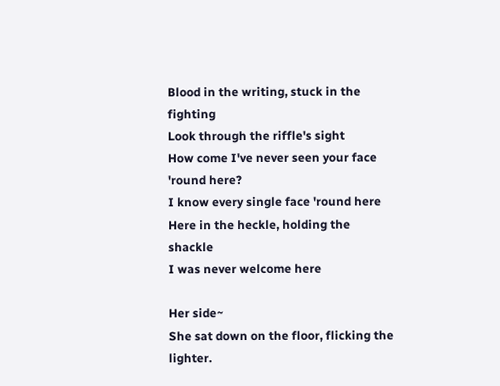Blood in the writing, stuck in the fighting
Look through the riffle's sight
How come I've never seen your face 'round here?
I know every single face 'round here
Here in the heckle, holding the shackle
I was never welcome here

Her side~
She sat down on the floor, flicking the lighter.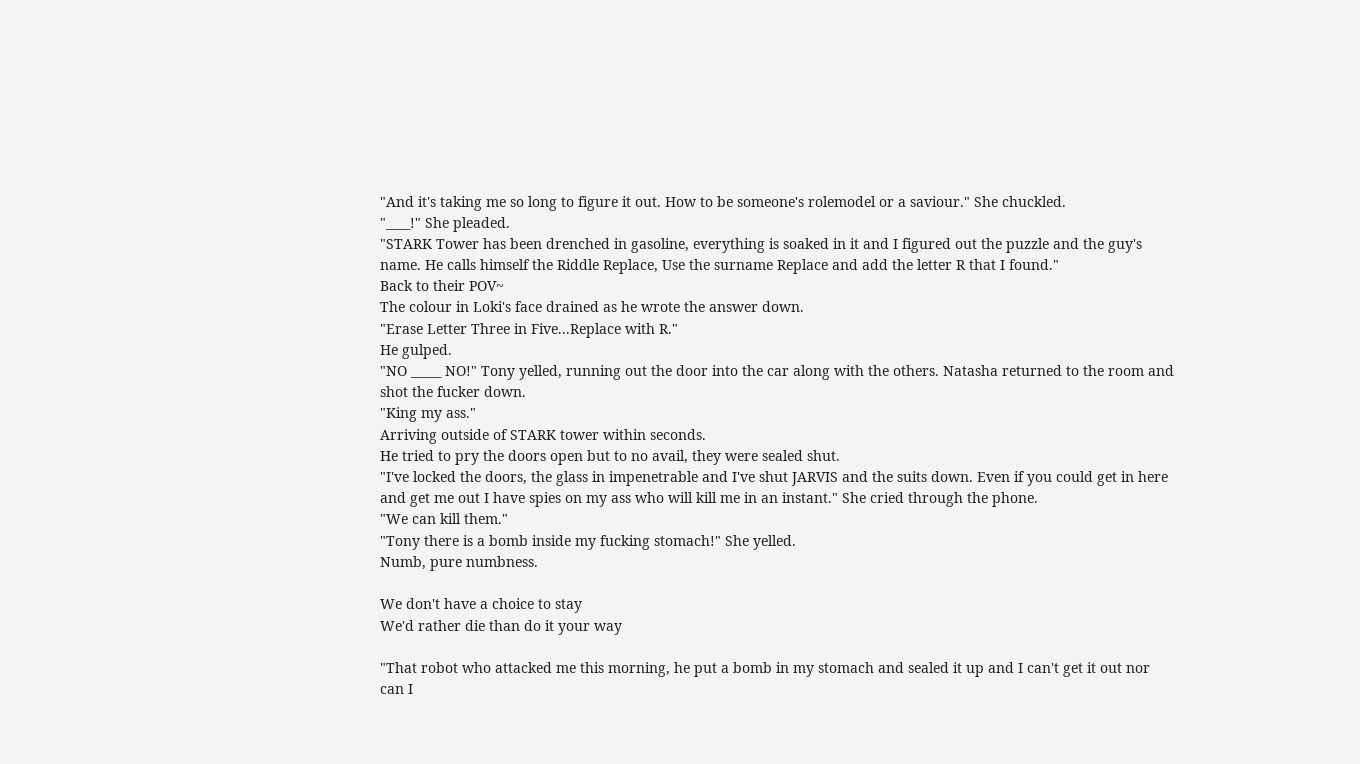"And it's taking me so long to figure it out. How to be someone's rolemodel or a saviour." She chuckled.
"____!" She pleaded.
"STARK Tower has been drenched in gasoline, everything is soaked in it and I figured out the puzzle and the guy's name. He calls himself the Riddle Replace, Use the surname Replace and add the letter R that I found."
Back to their POV~
The colour in Loki's face drained as he wrote the answer down.
"Erase Letter Three in Five...Replace with R."
He gulped.
"NO _____ NO!" Tony yelled, running out the door into the car along with the others. Natasha returned to the room and shot the fucker down.
"King my ass."
Arriving outside of STARK tower within seconds.
He tried to pry the doors open but to no avail, they were sealed shut.
"I've locked the doors, the glass in impenetrable and I've shut JARVIS and the suits down. Even if you could get in here and get me out I have spies on my ass who will kill me in an instant." She cried through the phone.
"We can kill them."
"Tony there is a bomb inside my fucking stomach!" She yelled.
Numb, pure numbness.

We don't have a choice to stay
We'd rather die than do it your way

"That robot who attacked me this morning, he put a bomb in my stomach and sealed it up and I can't get it out nor can I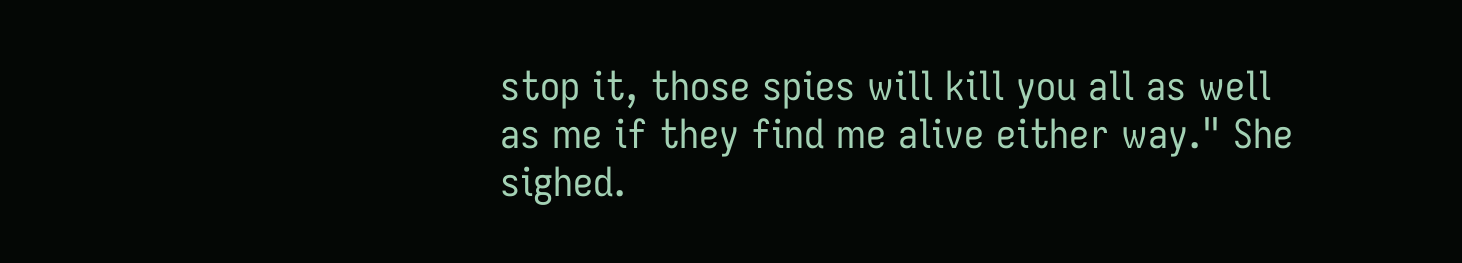stop it, those spies will kill you all as well as me if they find me alive either way." She sighed.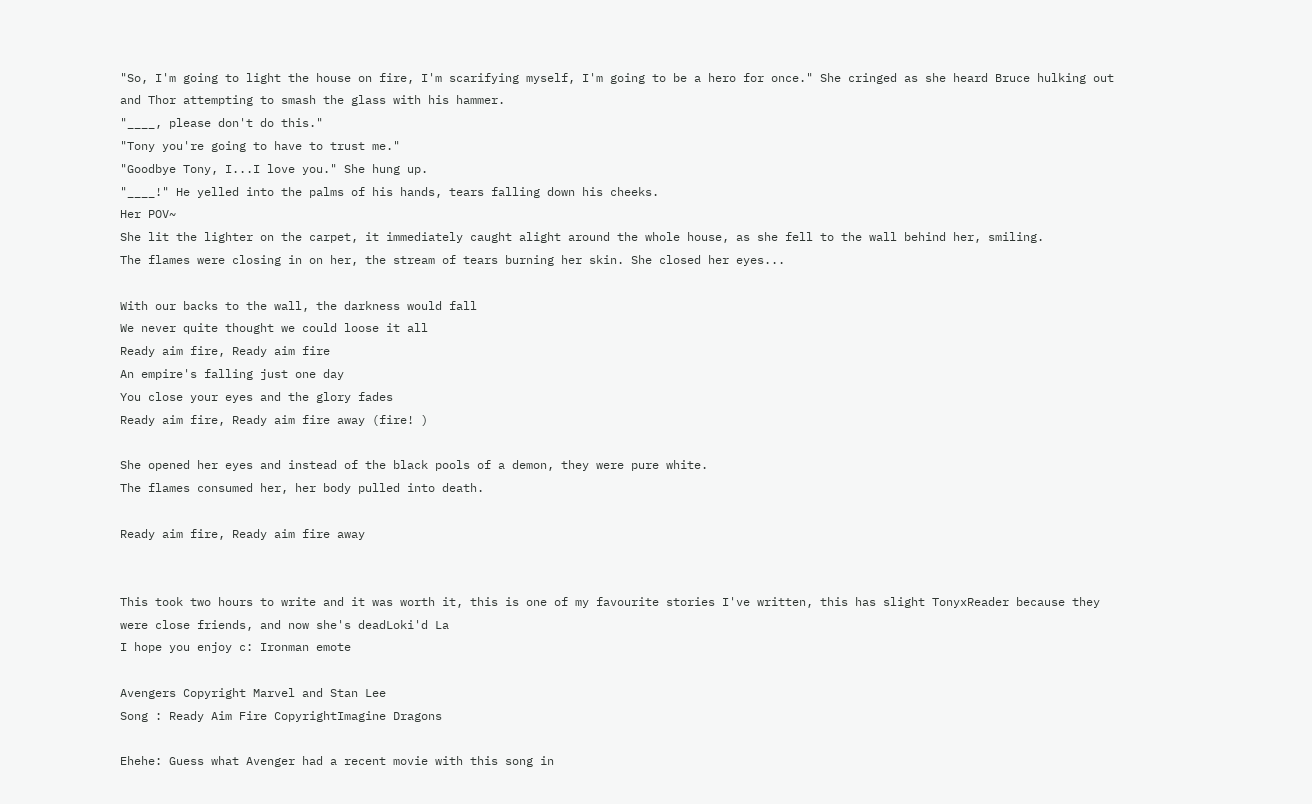"So, I'm going to light the house on fire, I'm scarifying myself, I'm going to be a hero for once." She cringed as she heard Bruce hulking out and Thor attempting to smash the glass with his hammer.
"____, please don't do this."
"Tony you're going to have to trust me."
"Goodbye Tony, I...I love you." She hung up.
"____!" He yelled into the palms of his hands, tears falling down his cheeks.
Her POV~
She lit the lighter on the carpet, it immediately caught alight around the whole house, as she fell to the wall behind her, smiling.
The flames were closing in on her, the stream of tears burning her skin. She closed her eyes...

With our backs to the wall, the darkness would fall
We never quite thought we could loose it all
Ready aim fire, Ready aim fire
An empire's falling just one day
You close your eyes and the glory fades
Ready aim fire, Ready aim fire away (fire! )

She opened her eyes and instead of the black pools of a demon, they were pure white.
The flames consumed her, her body pulled into death.

Ready aim fire, Ready aim fire away


This took two hours to write and it was worth it, this is one of my favourite stories I've written, this has slight TonyxReader because they were close friends, and now she's deadLoki'd La
I hope you enjoy c: Ironman emote

Avengers Copyright Marvel and Stan Lee
Song : Ready Aim Fire CopyrightImagine Dragons

Ehehe: Guess what Avenger had a recent movie with this song in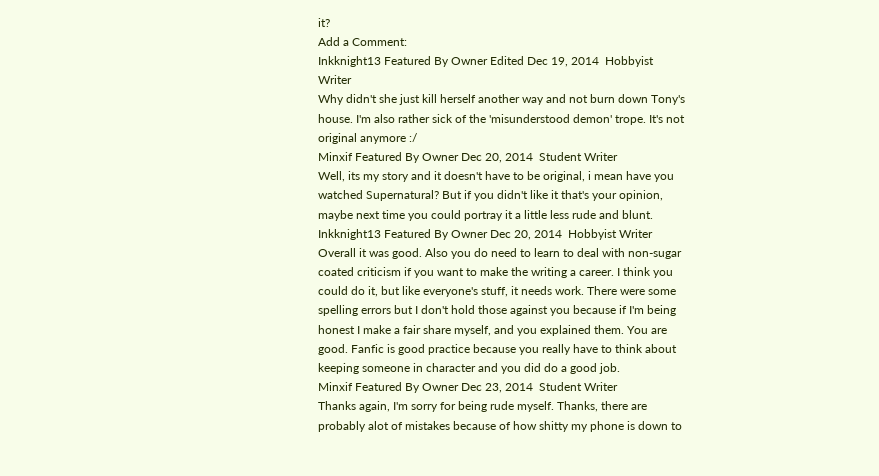it?
Add a Comment:
Inkknight13 Featured By Owner Edited Dec 19, 2014  Hobbyist Writer
Why didn't she just kill herself another way and not burn down Tony's house. I'm also rather sick of the 'misunderstood demon' trope. It's not original anymore :/
Minxif Featured By Owner Dec 20, 2014  Student Writer
Well, its my story and it doesn't have to be original, i mean have you watched Supernatural? But if you didn't like it that's your opinion, maybe next time you could portray it a little less rude and blunt.
Inkknight13 Featured By Owner Dec 20, 2014  Hobbyist Writer
Overall it was good. Also you do need to learn to deal with non-sugar coated criticism if you want to make the writing a career. I think you could do it, but like everyone's stuff, it needs work. There were some spelling errors but I don't hold those against you because if I'm being honest I make a fair share myself, and you explained them. You are good. Fanfic is good practice because you really have to think about keeping someone in character and you did do a good job.
Minxif Featured By Owner Dec 23, 2014  Student Writer
Thanks again, I'm sorry for being rude myself. Thanks, there are probably alot of mistakes because of how shitty my phone is down to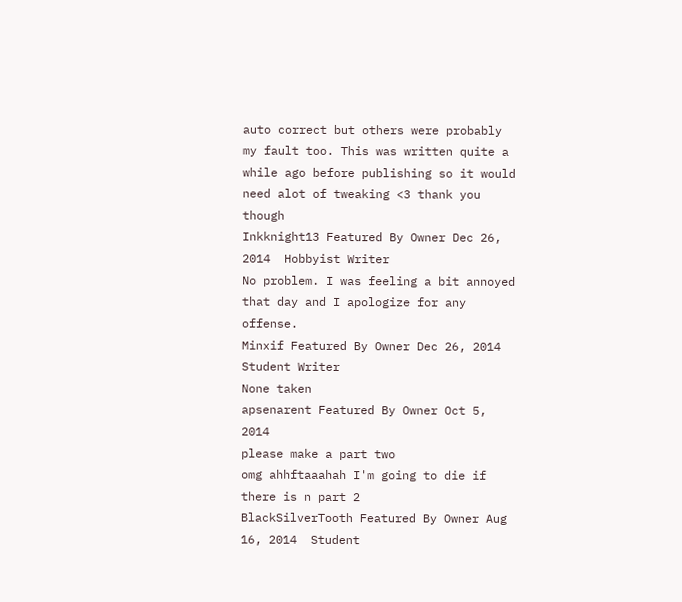auto correct but others were probably my fault too. This was written quite a while ago before publishing so it would need alot of tweaking <3 thank you though
Inkknight13 Featured By Owner Dec 26, 2014  Hobbyist Writer
No problem. I was feeling a bit annoyed that day and I apologize for any offense.
Minxif Featured By Owner Dec 26, 2014  Student Writer
None taken
apsenarent Featured By Owner Oct 5, 2014
please make a part two
omg ahhftaaahah I'm going to die if there is n part 2
BlackSilverTooth Featured By Owner Aug 16, 2014  Student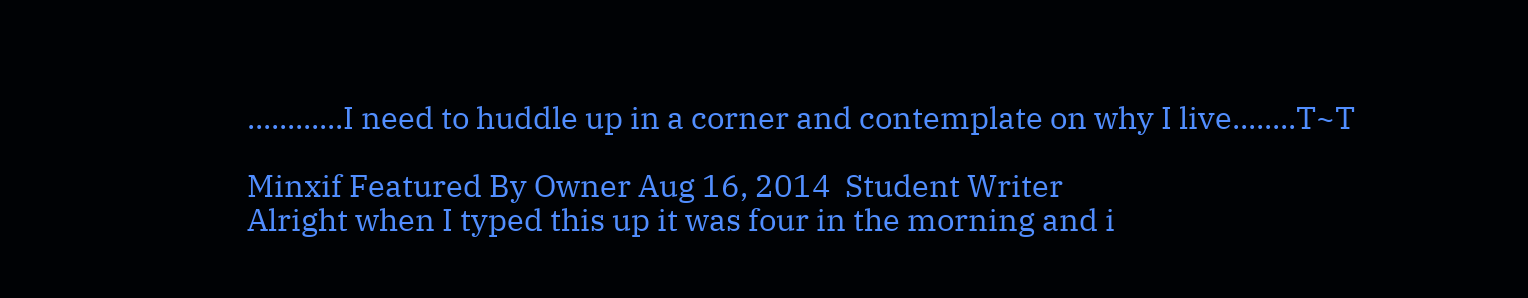............I need to huddle up in a corner and contemplate on why I live........T~T

Minxif Featured By Owner Aug 16, 2014  Student Writer
Alright when I typed this up it was four in the morning and i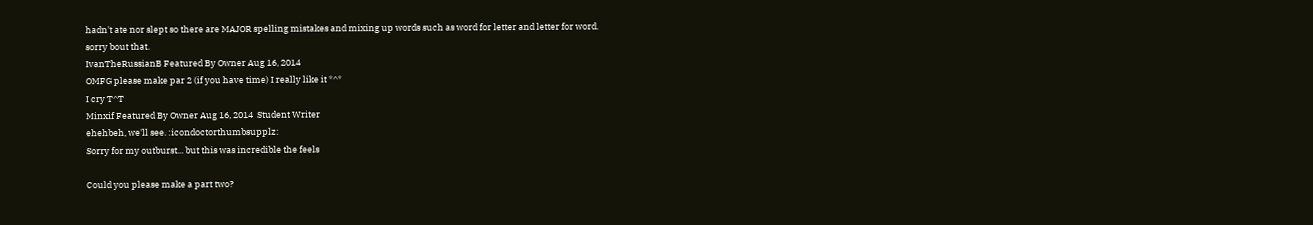hadn't ate nor slept so there are MAJOR spelling mistakes and mixing up words such as word for letter and letter for word.
sorry bout that.
IvanTheRussianB Featured By Owner Aug 16, 2014
OMFG please make par 2 (if you have time) I really like it *^*
I cry T^T
Minxif Featured By Owner Aug 16, 2014  Student Writer
ehehbeh, we'll see. :icondoctorthumbsupplz:
Sorry for my outburst... but this was incredible the feels

Could you please make a part two?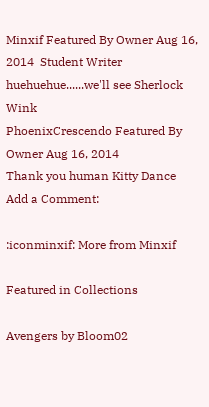Minxif Featured By Owner Aug 16, 2014  Student Writer
huehuehue......we'll see Sherlock Wink
PhoenixCrescendo Featured By Owner Aug 16, 2014
Thank you human Kitty Dance
Add a Comment:

:iconminxif: More from Minxif

Featured in Collections

Avengers by Bloom02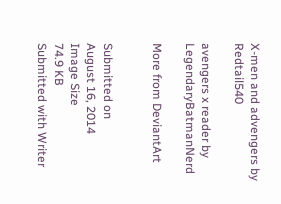X-men and advengers by Redtail540

avengers x reader by LegendaryBatmanNerd

More from DeviantArt


Submitted on
August 16, 2014
Image Size
74.9 KB
Submitted with Writer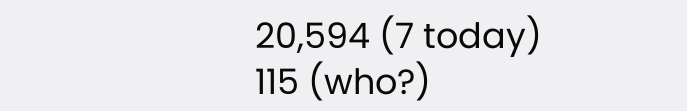20,594 (7 today)
115 (who?)